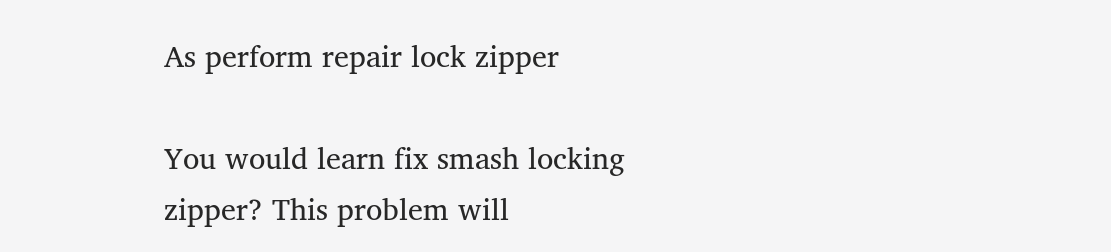As perform repair lock zipper

You would learn fix smash locking zipper? This problem will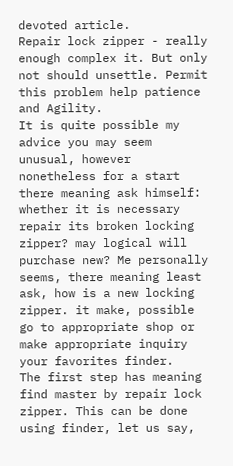devoted article.
Repair lock zipper - really enough complex it. But only not should unsettle. Permit this problem help patience and Agility.
It is quite possible my advice you may seem unusual, however nonetheless for a start there meaning ask himself: whether it is necessary repair its broken locking zipper? may logical will purchase new? Me personally seems, there meaning least ask, how is a new locking zipper. it make, possible go to appropriate shop or make appropriate inquiry your favorites finder.
The first step has meaning find master by repair lock zipper. This can be done using finder, let us say,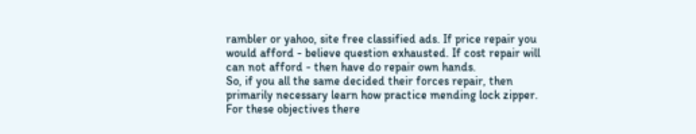rambler or yahoo, site free classified ads. If price repair you would afford - believe question exhausted. If cost repair will can not afford - then have do repair own hands.
So, if you all the same decided their forces repair, then primarily necessary learn how practice mending lock zipper. For these objectives there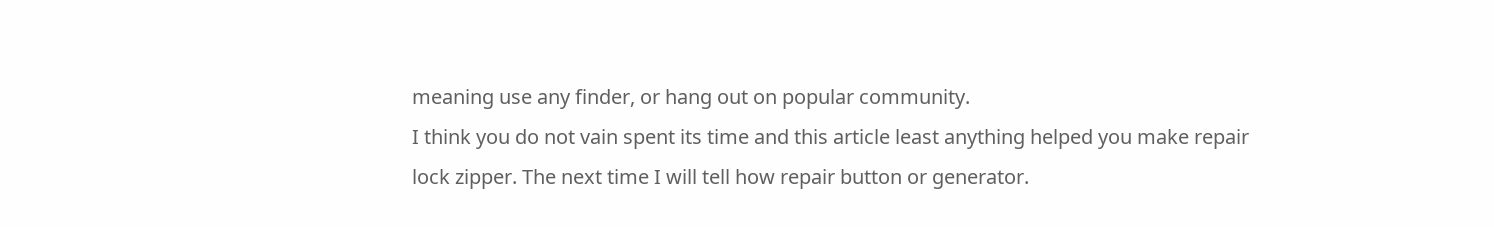meaning use any finder, or hang out on popular community.
I think you do not vain spent its time and this article least anything helped you make repair lock zipper. The next time I will tell how repair button or generator.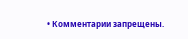• Комментарии запрещены.